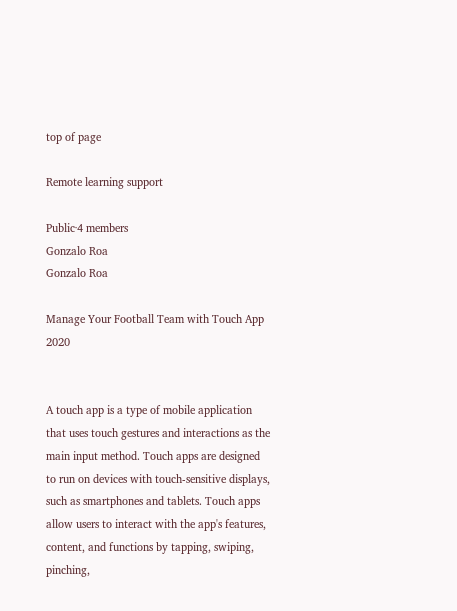top of page

Remote learning support

Public·4 members
Gonzalo Roa
Gonzalo Roa

Manage Your Football Team with Touch App 2020


A touch app is a type of mobile application that uses touch gestures and interactions as the main input method. Touch apps are designed to run on devices with touch-sensitive displays, such as smartphones and tablets. Touch apps allow users to interact with the app's features, content, and functions by tapping, swiping, pinching,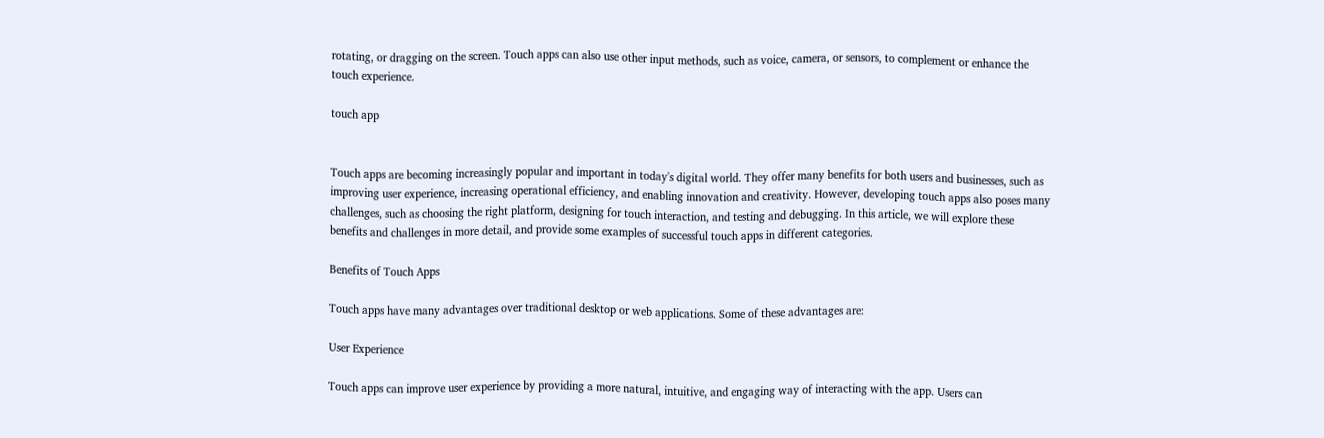rotating, or dragging on the screen. Touch apps can also use other input methods, such as voice, camera, or sensors, to complement or enhance the touch experience.

touch app


Touch apps are becoming increasingly popular and important in today's digital world. They offer many benefits for both users and businesses, such as improving user experience, increasing operational efficiency, and enabling innovation and creativity. However, developing touch apps also poses many challenges, such as choosing the right platform, designing for touch interaction, and testing and debugging. In this article, we will explore these benefits and challenges in more detail, and provide some examples of successful touch apps in different categories.

Benefits of Touch Apps

Touch apps have many advantages over traditional desktop or web applications. Some of these advantages are:

User Experience

Touch apps can improve user experience by providing a more natural, intuitive, and engaging way of interacting with the app. Users can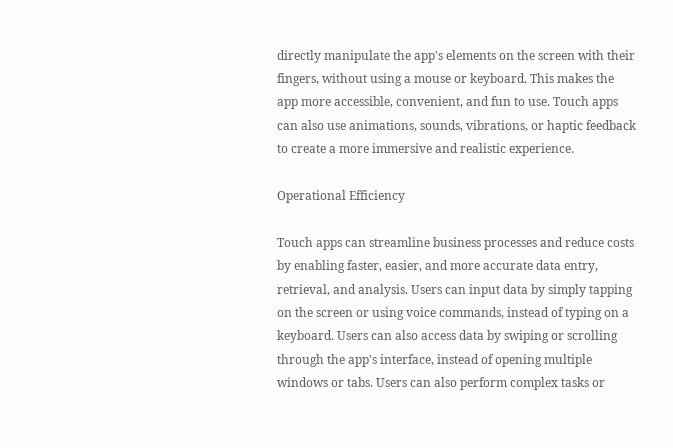directly manipulate the app's elements on the screen with their fingers, without using a mouse or keyboard. This makes the app more accessible, convenient, and fun to use. Touch apps can also use animations, sounds, vibrations, or haptic feedback to create a more immersive and realistic experience.

Operational Efficiency

Touch apps can streamline business processes and reduce costs by enabling faster, easier, and more accurate data entry, retrieval, and analysis. Users can input data by simply tapping on the screen or using voice commands, instead of typing on a keyboard. Users can also access data by swiping or scrolling through the app's interface, instead of opening multiple windows or tabs. Users can also perform complex tasks or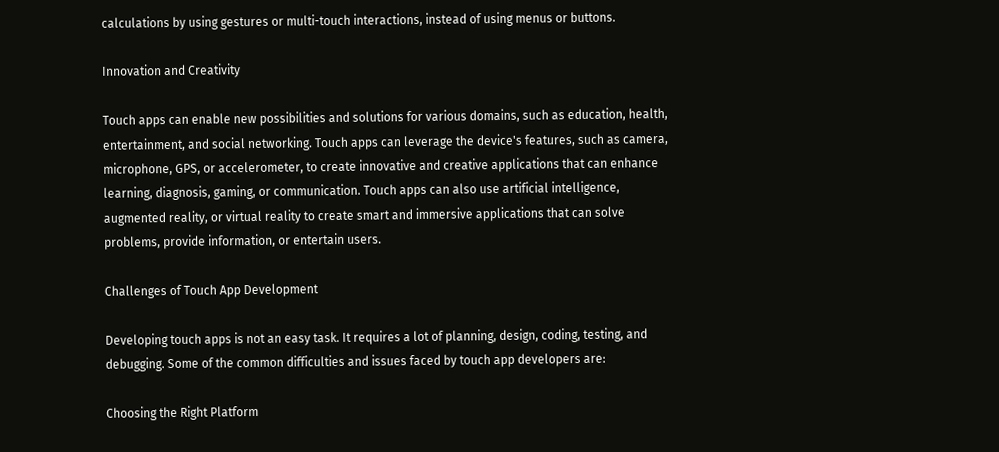calculations by using gestures or multi-touch interactions, instead of using menus or buttons.

Innovation and Creativity

Touch apps can enable new possibilities and solutions for various domains, such as education, health, entertainment, and social networking. Touch apps can leverage the device's features, such as camera, microphone, GPS, or accelerometer, to create innovative and creative applications that can enhance learning, diagnosis, gaming, or communication. Touch apps can also use artificial intelligence, augmented reality, or virtual reality to create smart and immersive applications that can solve problems, provide information, or entertain users.

Challenges of Touch App Development

Developing touch apps is not an easy task. It requires a lot of planning, design, coding, testing, and debugging. Some of the common difficulties and issues faced by touch app developers are:

Choosing the Right Platform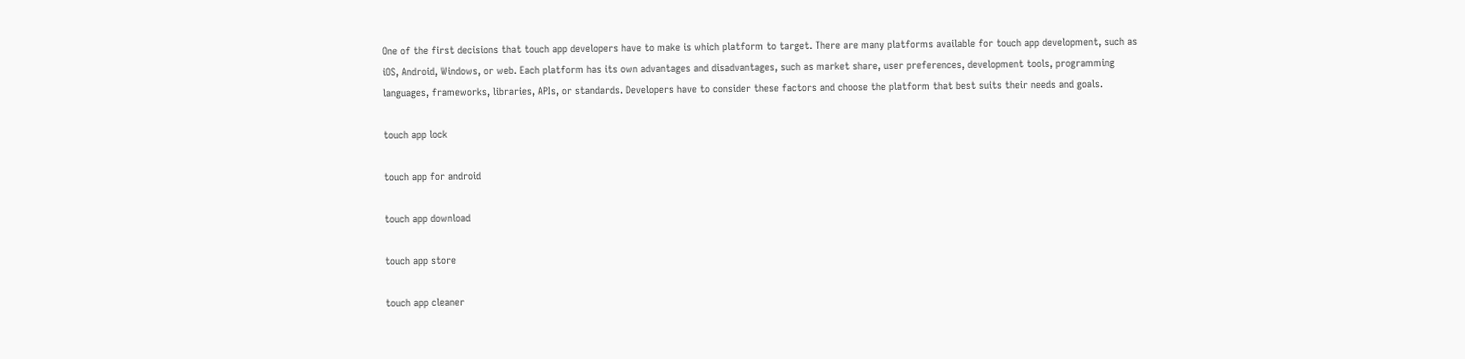One of the first decisions that touch app developers have to make is which platform to target. There are many platforms available for touch app development, such as iOS, Android, Windows, or web. Each platform has its own advantages and disadvantages, such as market share, user preferences, development tools, programming languages, frameworks, libraries, APIs, or standards. Developers have to consider these factors and choose the platform that best suits their needs and goals.

touch app lock

touch app for android

touch app download

touch app store

touch app cleaner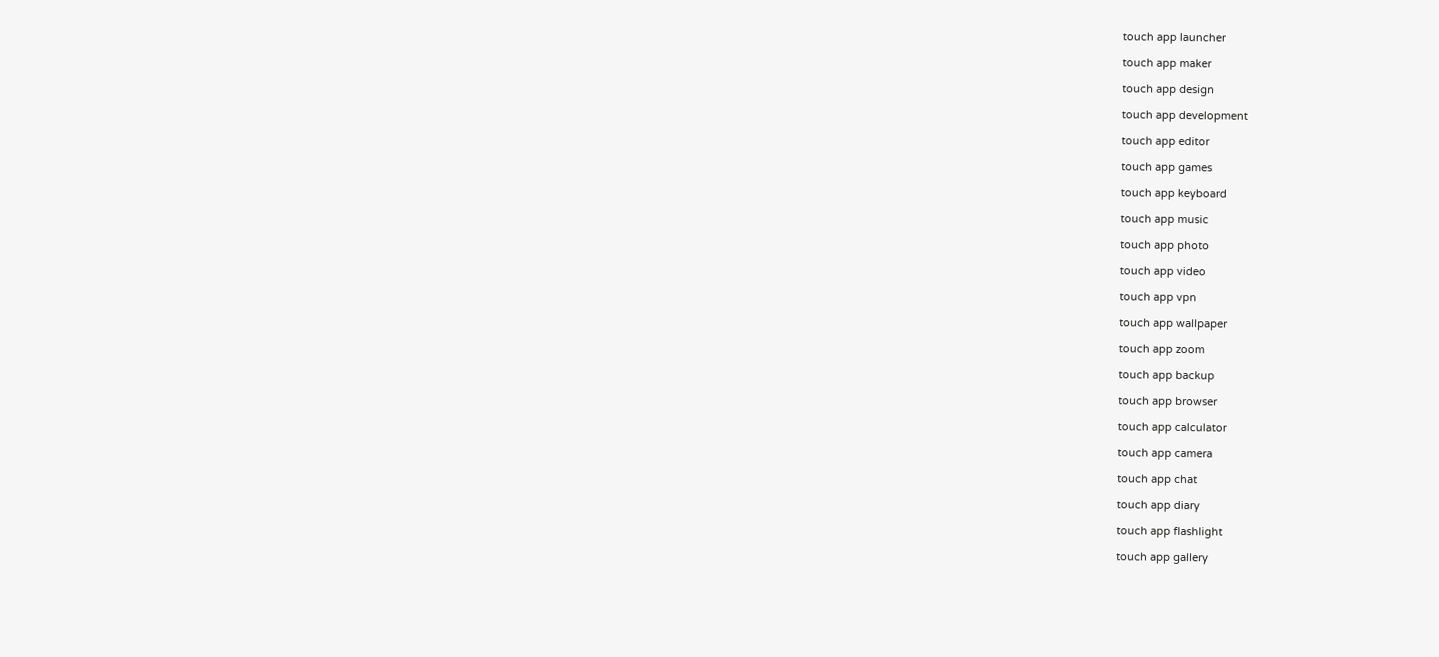touch app launcher

touch app maker

touch app design

touch app development

touch app editor

touch app games

touch app keyboard

touch app music

touch app photo

touch app video

touch app vpn

touch app wallpaper

touch app zoom

touch app backup

touch app browser

touch app calculator

touch app camera

touch app chat

touch app diary

touch app flashlight

touch app gallery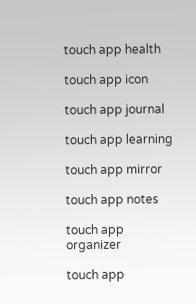touch app health

touch app icon

touch app journal

touch app learning

touch app mirror

touch app notes

touch app organizer

touch app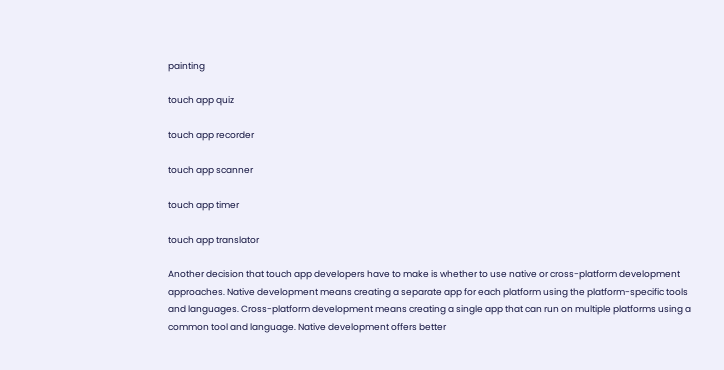painting

touch app quiz

touch app recorder

touch app scanner

touch app timer

touch app translator

Another decision that touch app developers have to make is whether to use native or cross-platform development approaches. Native development means creating a separate app for each platform using the platform-specific tools and languages. Cross-platform development means creating a single app that can run on multiple platforms using a common tool and language. Native development offers better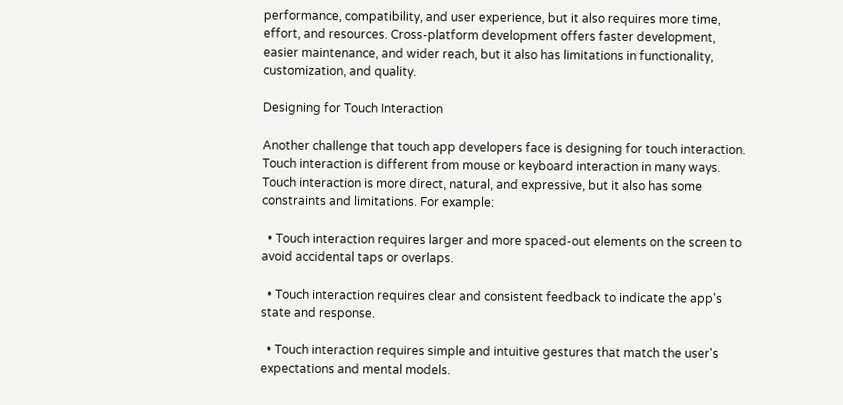performance, compatibility, and user experience, but it also requires more time, effort, and resources. Cross-platform development offers faster development, easier maintenance, and wider reach, but it also has limitations in functionality, customization, and quality.

Designing for Touch Interaction

Another challenge that touch app developers face is designing for touch interaction. Touch interaction is different from mouse or keyboard interaction in many ways. Touch interaction is more direct, natural, and expressive, but it also has some constraints and limitations. For example:

  • Touch interaction requires larger and more spaced-out elements on the screen to avoid accidental taps or overlaps.

  • Touch interaction requires clear and consistent feedback to indicate the app's state and response.

  • Touch interaction requires simple and intuitive gestures that match the user's expectations and mental models.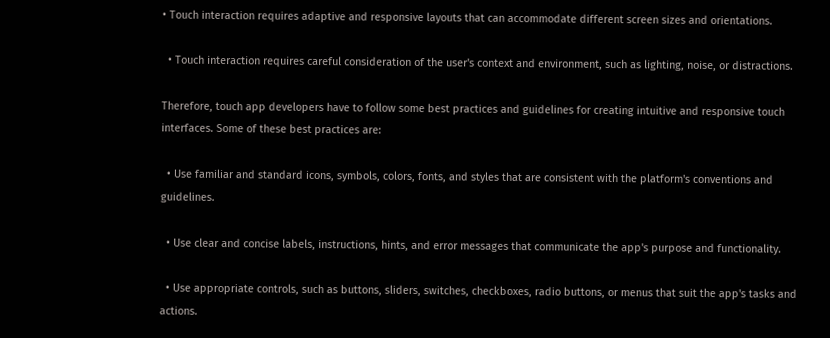• Touch interaction requires adaptive and responsive layouts that can accommodate different screen sizes and orientations.

  • Touch interaction requires careful consideration of the user's context and environment, such as lighting, noise, or distractions.

Therefore, touch app developers have to follow some best practices and guidelines for creating intuitive and responsive touch interfaces. Some of these best practices are:

  • Use familiar and standard icons, symbols, colors, fonts, and styles that are consistent with the platform's conventions and guidelines.

  • Use clear and concise labels, instructions, hints, and error messages that communicate the app's purpose and functionality.

  • Use appropriate controls, such as buttons, sliders, switches, checkboxes, radio buttons, or menus that suit the app's tasks and actions.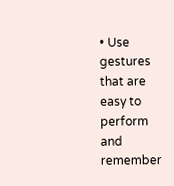• Use gestures that are easy to perform and remember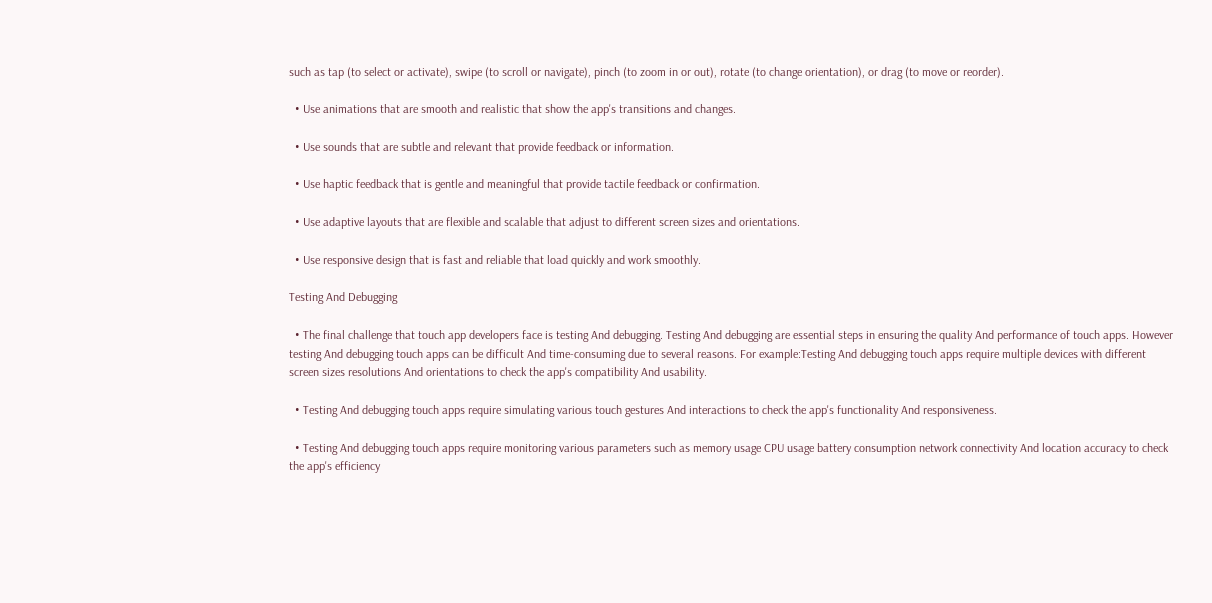such as tap (to select or activate), swipe (to scroll or navigate), pinch (to zoom in or out), rotate (to change orientation), or drag (to move or reorder).

  • Use animations that are smooth and realistic that show the app's transitions and changes.

  • Use sounds that are subtle and relevant that provide feedback or information.

  • Use haptic feedback that is gentle and meaningful that provide tactile feedback or confirmation.

  • Use adaptive layouts that are flexible and scalable that adjust to different screen sizes and orientations.

  • Use responsive design that is fast and reliable that load quickly and work smoothly.

Testing And Debugging

  • The final challenge that touch app developers face is testing And debugging. Testing And debugging are essential steps in ensuring the quality And performance of touch apps. However testing And debugging touch apps can be difficult And time-consuming due to several reasons. For example:Testing And debugging touch apps require multiple devices with different screen sizes resolutions And orientations to check the app's compatibility And usability.

  • Testing And debugging touch apps require simulating various touch gestures And interactions to check the app's functionality And responsiveness.

  • Testing And debugging touch apps require monitoring various parameters such as memory usage CPU usage battery consumption network connectivity And location accuracy to check the app's efficiency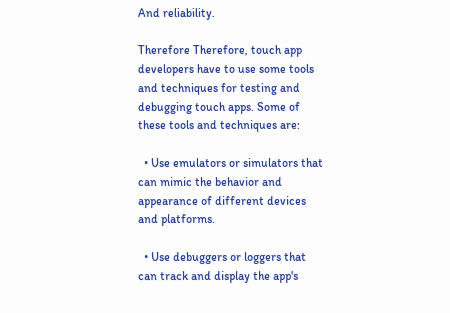And reliability.

Therefore Therefore, touch app developers have to use some tools and techniques for testing and debugging touch apps. Some of these tools and techniques are:

  • Use emulators or simulators that can mimic the behavior and appearance of different devices and platforms.

  • Use debuggers or loggers that can track and display the app's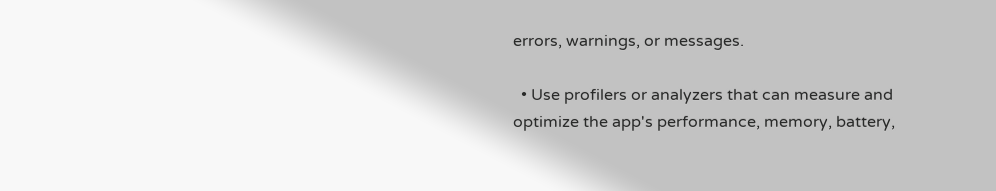errors, warnings, or messages.

  • Use profilers or analyzers that can measure and optimize the app's performance, memory, battery,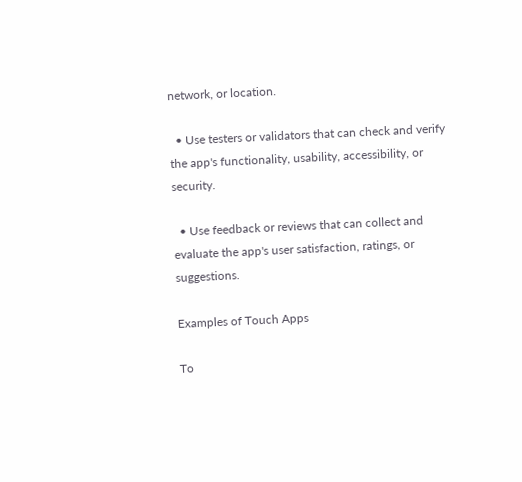network, or location.

  • Use testers or validators that can check and verify the app's functionality, usability, accessibility, or security.

  • Use feedback or reviews that can collect and evaluate the app's user satisfaction, ratings, or suggestions.

Examples of Touch Apps

To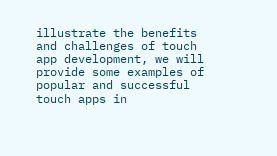illustrate the benefits and challenges of touch app development, we will provide some examples of popular and successful touch apps in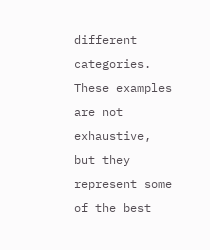different categories. These examples are not exhaustive, but they represent some of the best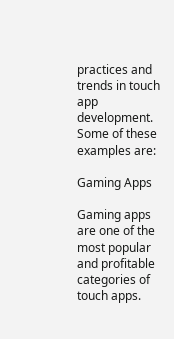practices and trends in touch app development. Some of these examples are:

Gaming Apps

Gaming apps are one of the most popular and profitable categories of touch apps.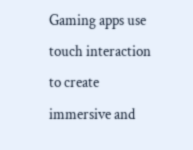Gaming apps use touch interaction to create immersive and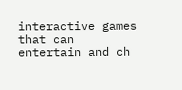interactive games that can entertain and ch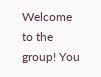Welcome to the group! You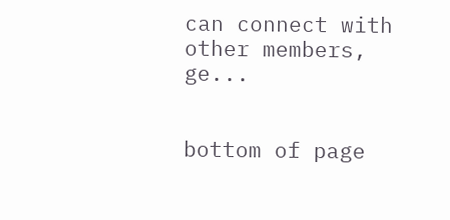can connect with other members, ge...


bottom of page